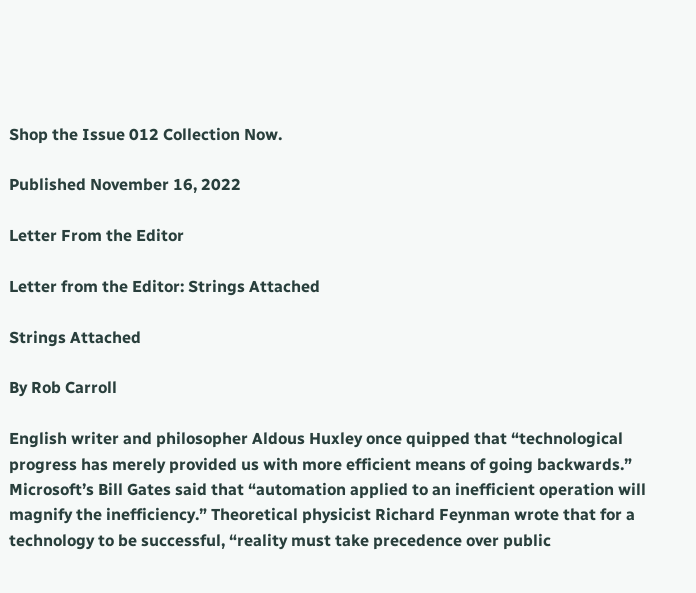Shop the Issue 012 Collection Now.

Published November 16, 2022

Letter From the Editor

Letter from the Editor: Strings Attached

Strings Attached

By Rob Carroll

English writer and philosopher Aldous Huxley once quipped that “technological progress has merely provided us with more efficient means of going backwards.” Microsoft’s Bill Gates said that “automation applied to an inefficient operation will magnify the inefficiency.” Theoretical physicist Richard Feynman wrote that for a technology to be successful, “reality must take precedence over public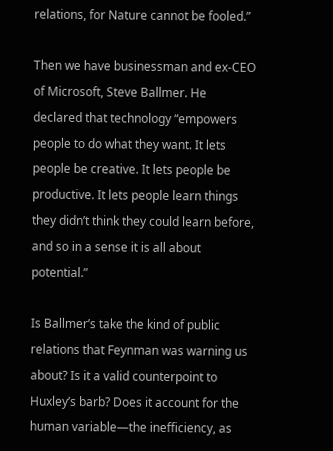relations, for Nature cannot be fooled.”

Then we have businessman and ex-CEO of Microsoft, Steve Ballmer. He declared that technology “empowers people to do what they want. It lets people be creative. It lets people be productive. It lets people learn things they didn’t think they could learn before, and so in a sense it is all about potential.”

Is Ballmer’s take the kind of public relations that Feynman was warning us about? Is it a valid counterpoint to Huxley’s barb? Does it account for the human variable—the inefficiency, as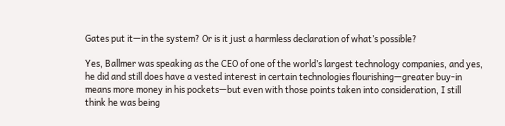Gates put it—in the system? Or is it just a harmless declaration of what’s possible?

Yes, Ballmer was speaking as the CEO of one of the world’s largest technology companies, and yes, he did and still does have a vested interest in certain technologies flourishing—greater buy-in means more money in his pockets—but even with those points taken into consideration, I still think he was being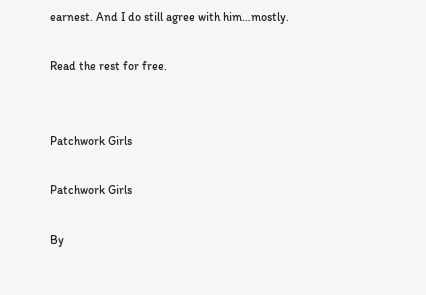earnest. And I do still agree with him…mostly.

Read the rest for free.


Patchwork Girls

Patchwork Girls

By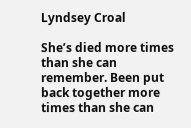Lyndsey Croal

She’s died more times than she can remember. Been put back together more times than she can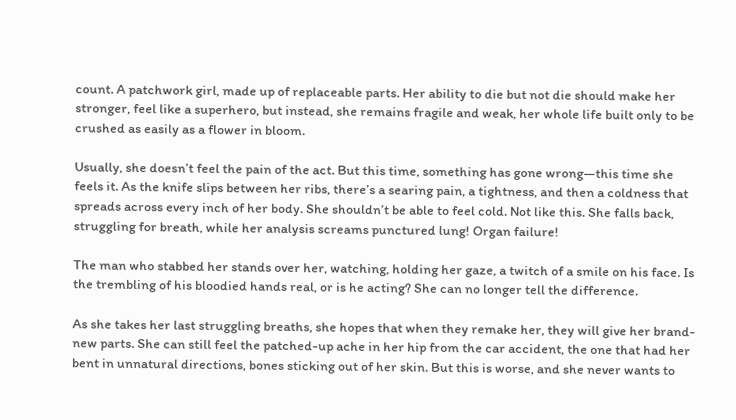count. A patchwork girl, made up of replaceable parts. Her ability to die but not die should make her stronger, feel like a superhero, but instead, she remains fragile and weak, her whole life built only to be crushed as easily as a flower in bloom.

Usually, she doesn’t feel the pain of the act. But this time, something has gone wrong—this time she feels it. As the knife slips between her ribs, there’s a searing pain, a tightness, and then a coldness that spreads across every inch of her body. She shouldn’t be able to feel cold. Not like this. She falls back, struggling for breath, while her analysis screams punctured lung! Organ failure!

The man who stabbed her stands over her, watching, holding her gaze, a twitch of a smile on his face. Is the trembling of his bloodied hands real, or is he acting? She can no longer tell the difference.

As she takes her last struggling breaths, she hopes that when they remake her, they will give her brand-new parts. She can still feel the patched-up ache in her hip from the car accident, the one that had her bent in unnatural directions, bones sticking out of her skin. But this is worse, and she never wants to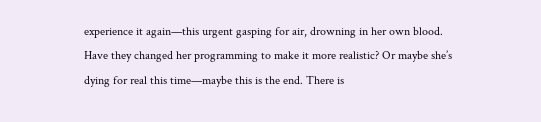experience it again—this urgent gasping for air, drowning in her own blood. Have they changed her programming to make it more realistic? Or maybe she’s dying for real this time—maybe this is the end. There is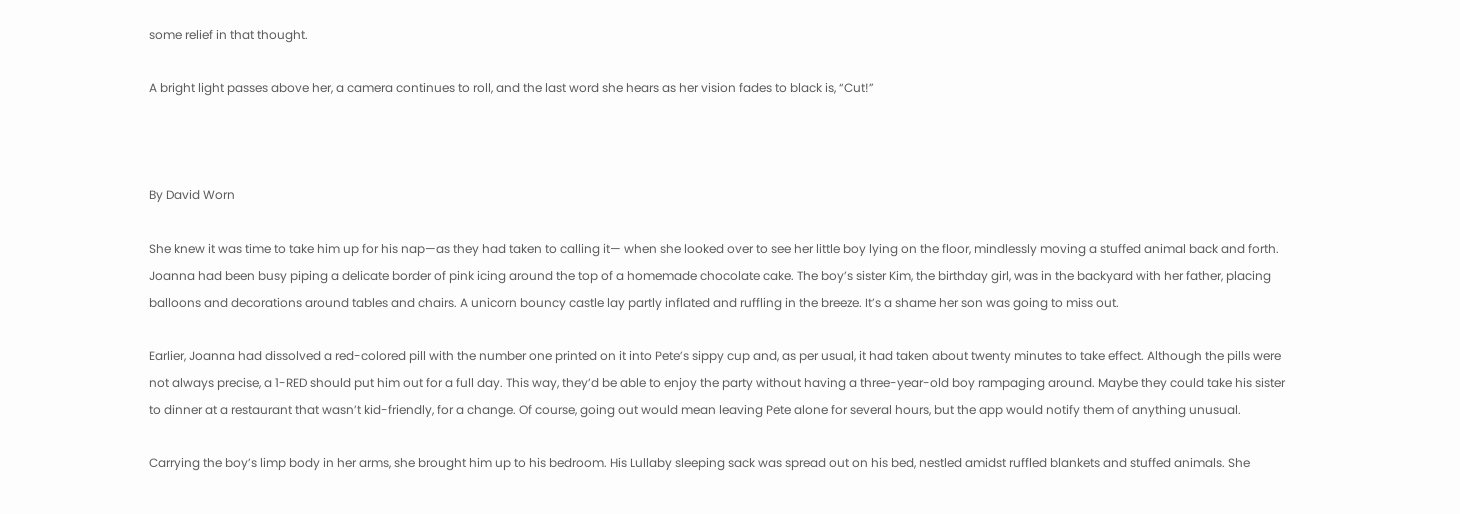some relief in that thought.

A bright light passes above her, a camera continues to roll, and the last word she hears as her vision fades to black is, “Cut!”



By David Worn

She knew it was time to take him up for his nap—as they had taken to calling it— when she looked over to see her little boy lying on the floor, mindlessly moving a stuffed animal back and forth. Joanna had been busy piping a delicate border of pink icing around the top of a homemade chocolate cake. The boy’s sister Kim, the birthday girl, was in the backyard with her father, placing balloons and decorations around tables and chairs. A unicorn bouncy castle lay partly inflated and ruffling in the breeze. It’s a shame her son was going to miss out.

Earlier, Joanna had dissolved a red-colored pill with the number one printed on it into Pete’s sippy cup and, as per usual, it had taken about twenty minutes to take effect. Although the pills were not always precise, a 1-RED should put him out for a full day. This way, they’d be able to enjoy the party without having a three-year-old boy rampaging around. Maybe they could take his sister to dinner at a restaurant that wasn’t kid-friendly, for a change. Of course, going out would mean leaving Pete alone for several hours, but the app would notify them of anything unusual.

Carrying the boy’s limp body in her arms, she brought him up to his bedroom. His Lullaby sleeping sack was spread out on his bed, nestled amidst ruffled blankets and stuffed animals. She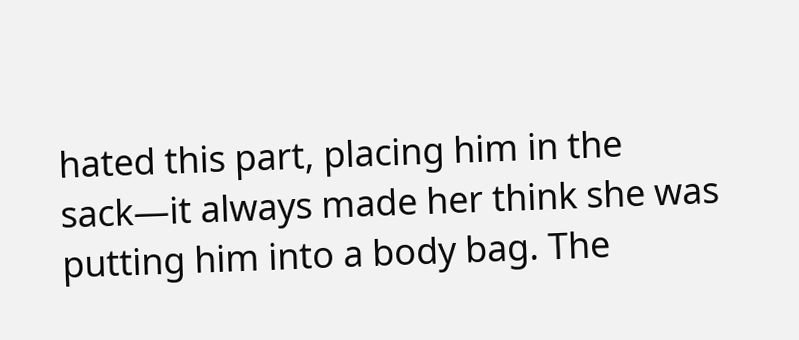hated this part, placing him in the sack—it always made her think she was putting him into a body bag. The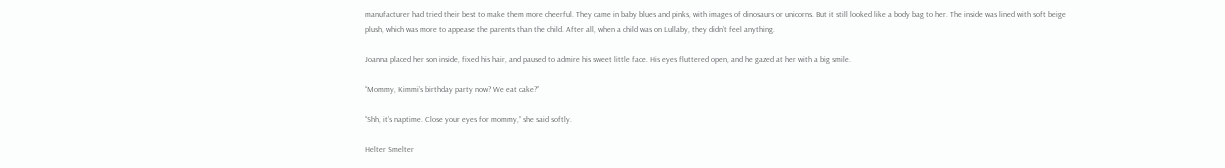manufacturer had tried their best to make them more cheerful. They came in baby blues and pinks, with images of dinosaurs or unicorns. But it still looked like a body bag to her. The inside was lined with soft beige plush, which was more to appease the parents than the child. After all, when a child was on Lullaby, they didn’t feel anything.

Joanna placed her son inside, fixed his hair, and paused to admire his sweet little face. His eyes fluttered open, and he gazed at her with a big smile.

“Mommy, Kimmi’s birthday party now? We eat cake?”

“Shh, it’s naptime. Close your eyes for mommy,” she said softly.

Helter Smelter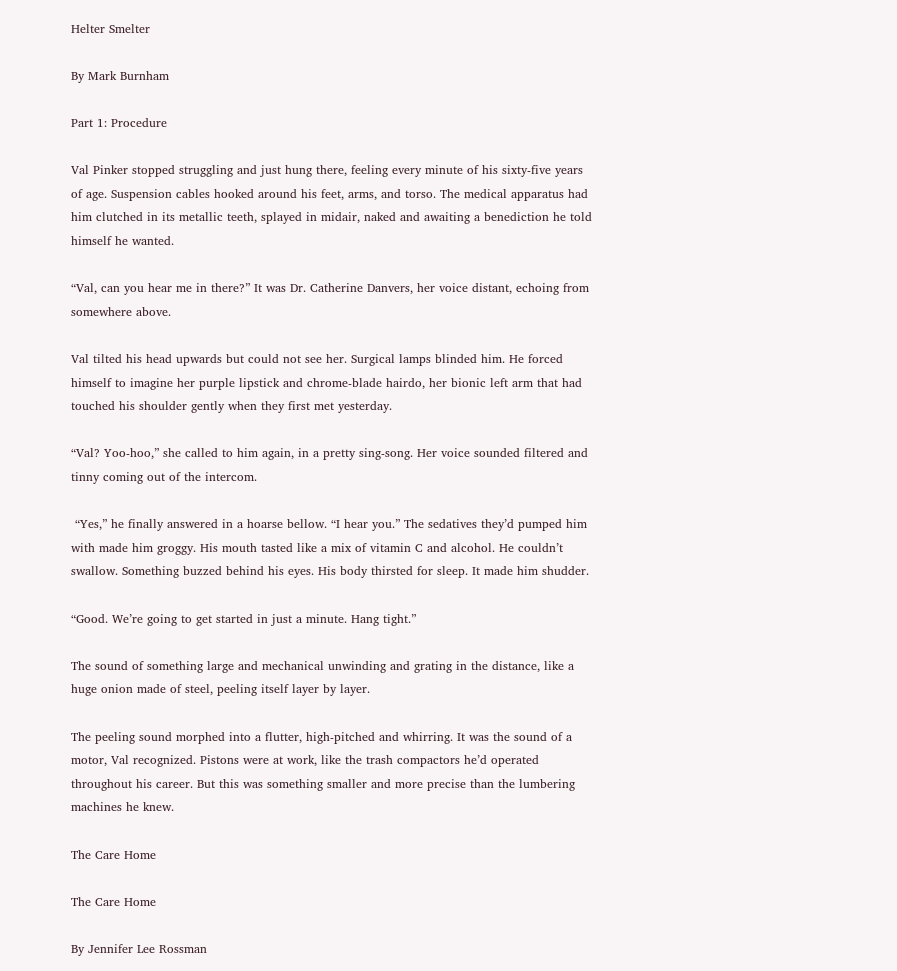Helter Smelter

By Mark Burnham

Part 1: Procedure

Val Pinker stopped struggling and just hung there, feeling every minute of his sixty-five years of age. Suspension cables hooked around his feet, arms, and torso. The medical apparatus had him clutched in its metallic teeth, splayed in midair, naked and awaiting a benediction he told himself he wanted.

“Val, can you hear me in there?” It was Dr. Catherine Danvers, her voice distant, echoing from somewhere above.

Val tilted his head upwards but could not see her. Surgical lamps blinded him. He forced himself to imagine her purple lipstick and chrome-blade hairdo, her bionic left arm that had touched his shoulder gently when they first met yesterday.

“Val? Yoo-hoo,” she called to him again, in a pretty sing-song. Her voice sounded filtered and tinny coming out of the intercom.

 “Yes,” he finally answered in a hoarse bellow. “I hear you.” The sedatives they’d pumped him with made him groggy. His mouth tasted like a mix of vitamin C and alcohol. He couldn’t swallow. Something buzzed behind his eyes. His body thirsted for sleep. It made him shudder.

“Good. We’re going to get started in just a minute. Hang tight.”

The sound of something large and mechanical unwinding and grating in the distance, like a huge onion made of steel, peeling itself layer by layer.

The peeling sound morphed into a flutter, high-pitched and whirring. It was the sound of a motor, Val recognized. Pistons were at work, like the trash compactors he’d operated throughout his career. But this was something smaller and more precise than the lumbering machines he knew.

The Care Home

The Care Home

By Jennifer Lee Rossman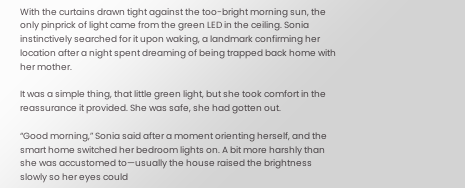With the curtains drawn tight against the too-bright morning sun, the only pinprick of light came from the green LED in the ceiling. Sonia instinctively searched for it upon waking, a landmark confirming her location after a night spent dreaming of being trapped back home with her mother.

It was a simple thing, that little green light, but she took comfort in the reassurance it provided. She was safe, she had gotten out.

“Good morning,” Sonia said after a moment orienting herself, and the smart home switched her bedroom lights on. A bit more harshly than she was accustomed to—usually the house raised the brightness slowly so her eyes could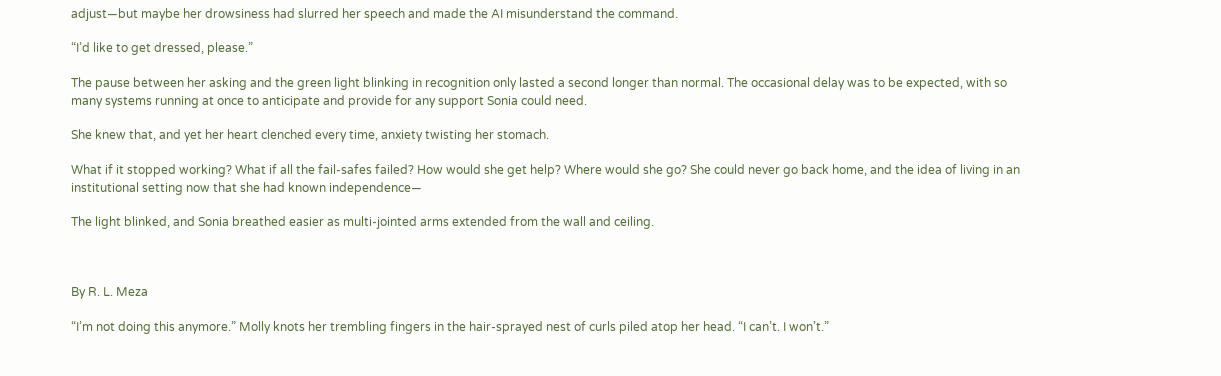adjust—but maybe her drowsiness had slurred her speech and made the AI misunderstand the command.

“I’d like to get dressed, please.”

The pause between her asking and the green light blinking in recognition only lasted a second longer than normal. The occasional delay was to be expected, with so many systems running at once to anticipate and provide for any support Sonia could need.

She knew that, and yet her heart clenched every time, anxiety twisting her stomach.

What if it stopped working? What if all the fail-safes failed? How would she get help? Where would she go? She could never go back home, and the idea of living in an institutional setting now that she had known independence—

The light blinked, and Sonia breathed easier as multi-jointed arms extended from the wall and ceiling.



By R. L. Meza

“I’m not doing this anymore.” Molly knots her trembling fingers in the hair-sprayed nest of curls piled atop her head. “I can’t. I won’t.”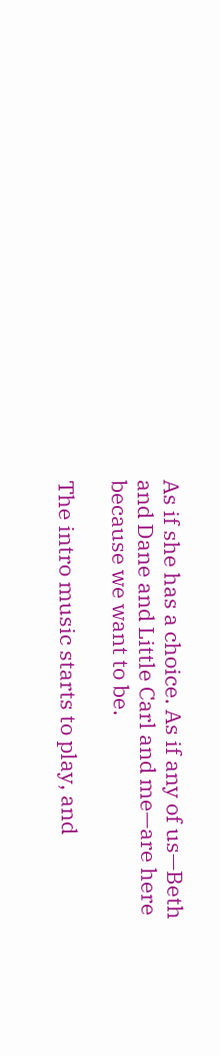As if she has a choice. As if any of us—Beth and Dane and Little Carl and me—are here because we want to be.

The intro music starts to play, and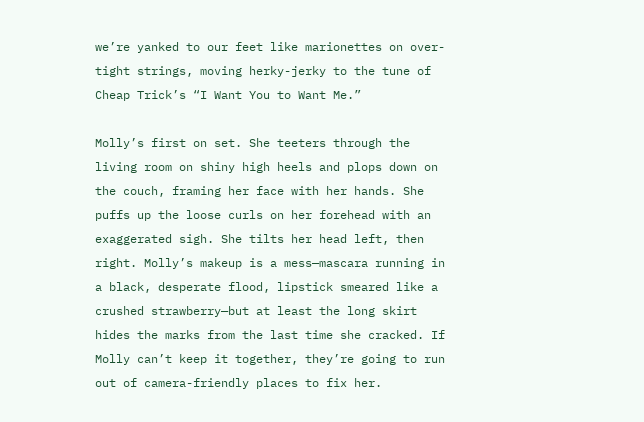we’re yanked to our feet like marionettes on over-tight strings, moving herky-jerky to the tune of Cheap Trick’s “I Want You to Want Me.”

Molly’s first on set. She teeters through the living room on shiny high heels and plops down on the couch, framing her face with her hands. She puffs up the loose curls on her forehead with an exaggerated sigh. She tilts her head left, then right. Molly’s makeup is a mess—mascara running in a black, desperate flood, lipstick smeared like a crushed strawberry—but at least the long skirt hides the marks from the last time she cracked. If Molly can’t keep it together, they’re going to run out of camera-friendly places to fix her.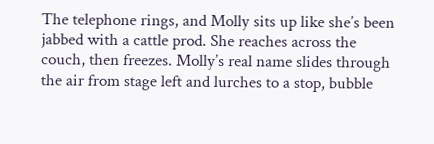The telephone rings, and Molly sits up like she’s been jabbed with a cattle prod. She reaches across the couch, then freezes. Molly’s real name slides through the air from stage left and lurches to a stop, bubble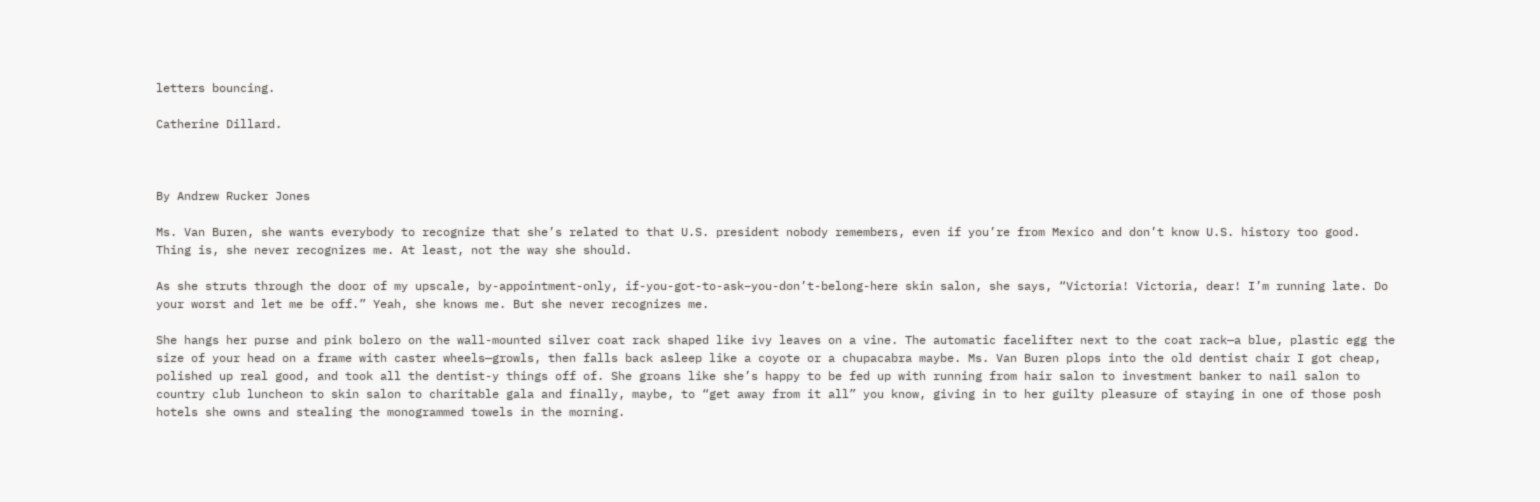letters bouncing.

Catherine Dillard.



By Andrew Rucker Jones

Ms. Van Buren, she wants everybody to recognize that she’s related to that U.S. president nobody remembers, even if you’re from Mexico and don’t know U.S. history too good. Thing is, she never recognizes me. At least, not the way she should.

As she struts through the door of my upscale, by-appointment-only, if-you-got-to-ask–you-don’t-belong-here skin salon, she says, “Victoria! Victoria, dear! I’m running late. Do your worst and let me be off.” Yeah, she knows me. But she never recognizes me.

She hangs her purse and pink bolero on the wall-mounted silver coat rack shaped like ivy leaves on a vine. The automatic facelifter next to the coat rack—a blue, plastic egg the size of your head on a frame with caster wheels—growls, then falls back asleep like a coyote or a chupacabra maybe. Ms. Van Buren plops into the old dentist chair I got cheap, polished up real good, and took all the dentist-y things off of. She groans like she’s happy to be fed up with running from hair salon to investment banker to nail salon to country club luncheon to skin salon to charitable gala and finally, maybe, to “get away from it all” you know, giving in to her guilty pleasure of staying in one of those posh hotels she owns and stealing the monogrammed towels in the morning.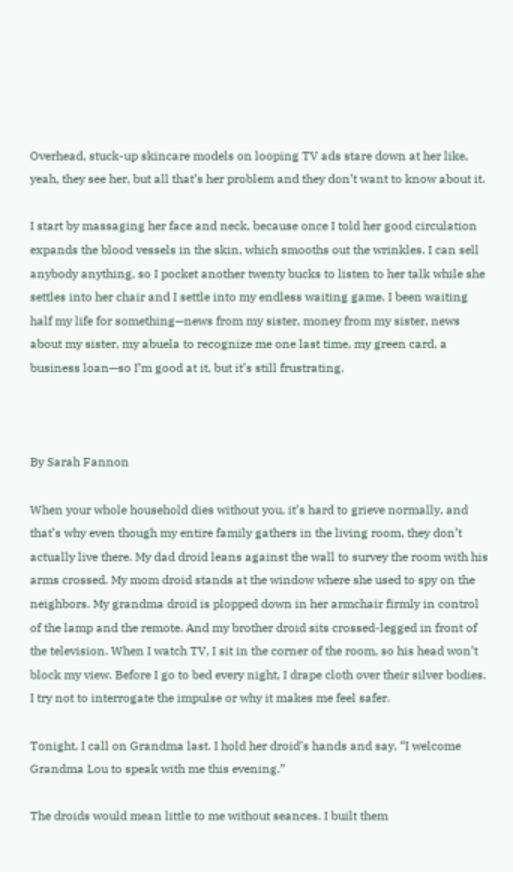Overhead, stuck-up skincare models on looping TV ads stare down at her like, yeah, they see her, but all that’s her problem and they don’t want to know about it.

I start by massaging her face and neck, because once I told her good circulation expands the blood vessels in the skin, which smooths out the wrinkles. I can sell anybody anything, so I pocket another twenty bucks to listen to her talk while she settles into her chair and I settle into my endless waiting game. I been waiting half my life for something—news from my sister, money from my sister, news about my sister, my abuela to recognize me one last time, my green card, a business loan—so I’m good at it, but it’s still frustrating.



By Sarah Fannon

When your whole household dies without you, it’s hard to grieve normally, and that’s why even though my entire family gathers in the living room, they don’t actually live there. My dad droid leans against the wall to survey the room with his arms crossed. My mom droid stands at the window where she used to spy on the neighbors. My grandma droid is plopped down in her armchair firmly in control of the lamp and the remote. And my brother droid sits crossed-legged in front of the television. When I watch TV, I sit in the corner of the room, so his head won’t block my view. Before I go to bed every night, I drape cloth over their silver bodies. I try not to interrogate the impulse or why it makes me feel safer.

Tonight, I call on Grandma last. I hold her droid’s hands and say, “I welcome Grandma Lou to speak with me this evening.”

The droids would mean little to me without seances. I built them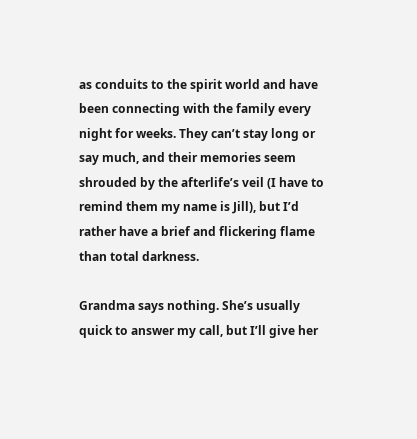as conduits to the spirit world and have been connecting with the family every night for weeks. They can’t stay long or say much, and their memories seem shrouded by the afterlife’s veil (I have to remind them my name is Jill), but I’d rather have a brief and flickering flame than total darkness.

Grandma says nothing. She’s usually quick to answer my call, but I’ll give her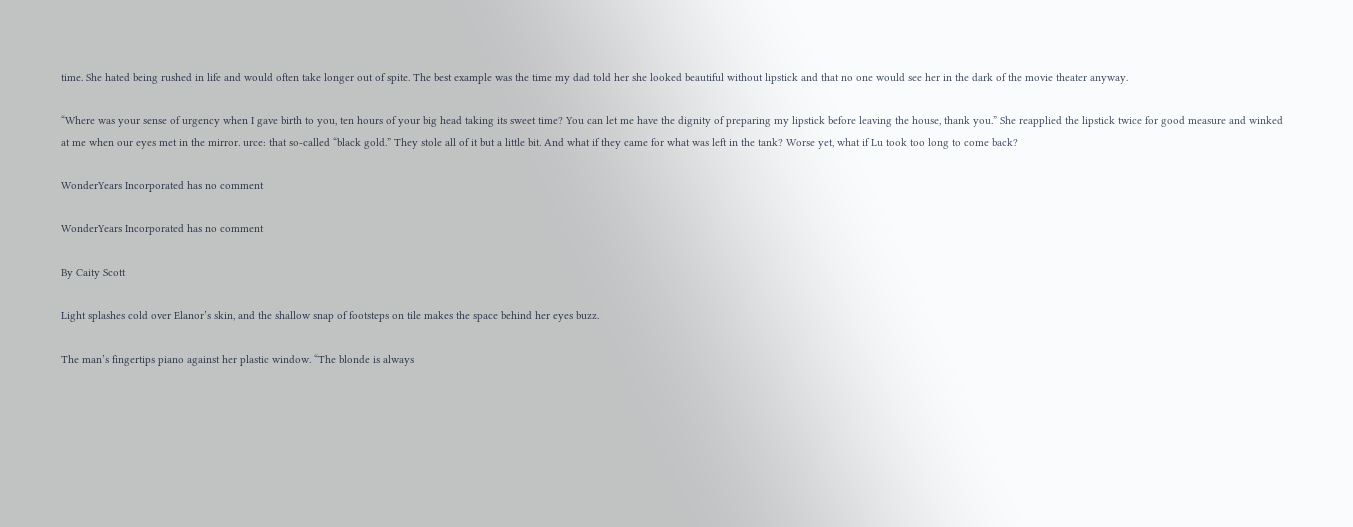time. She hated being rushed in life and would often take longer out of spite. The best example was the time my dad told her she looked beautiful without lipstick and that no one would see her in the dark of the movie theater anyway.

“Where was your sense of urgency when I gave birth to you, ten hours of your big head taking its sweet time? You can let me have the dignity of preparing my lipstick before leaving the house, thank you.” She reapplied the lipstick twice for good measure and winked at me when our eyes met in the mirror. urce: that so-called “black gold.” They stole all of it but a little bit. And what if they came for what was left in the tank? Worse yet, what if Lu took too long to come back?

WonderYears Incorporated has no comment

WonderYears Incorporated has no comment

By Caity Scott

Light splashes cold over Elanor’s skin, and the shallow snap of footsteps on tile makes the space behind her eyes buzz.

The man’s fingertips piano against her plastic window. “The blonde is always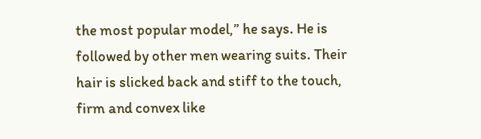the most popular model,” he says. He is followed by other men wearing suits. Their hair is slicked back and stiff to the touch, firm and convex like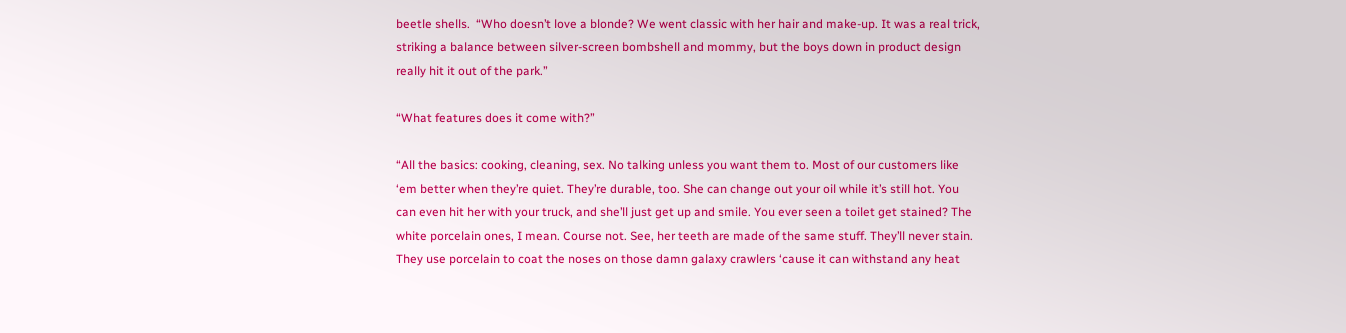beetle shells.  “Who doesn’t love a blonde? We went classic with her hair and make-up. It was a real trick, striking a balance between silver-screen bombshell and mommy, but the boys down in product design really hit it out of the park.”

“What features does it come with?”

“All the basics: cooking, cleaning, sex. No talking unless you want them to. Most of our customers like ‘em better when they’re quiet. They’re durable, too. She can change out your oil while it’s still hot. You can even hit her with your truck, and she’ll just get up and smile. You ever seen a toilet get stained? The white porcelain ones, I mean. Course not. See, her teeth are made of the same stuff. They’ll never stain. They use porcelain to coat the noses on those damn galaxy crawlers ‘cause it can withstand any heat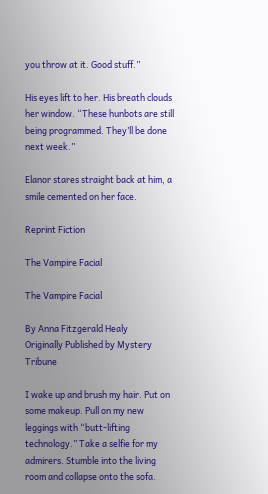you throw at it. Good stuff.”

His eyes lift to her. His breath clouds her window. “These hunbots are still being programmed. They’ll be done next week.”

Elanor stares straight back at him, a smile cemented on her face.

Reprint Fiction

The Vampire Facial

The Vampire Facial

By Anna Fitzgerald Healy
Originally Published by Mystery Tribune

I wake up and brush my hair. Put on some makeup. Pull on my new leggings with “butt-lifting technology.” Take a selfie for my admirers. Stumble into the living room and collapse onto the sofa.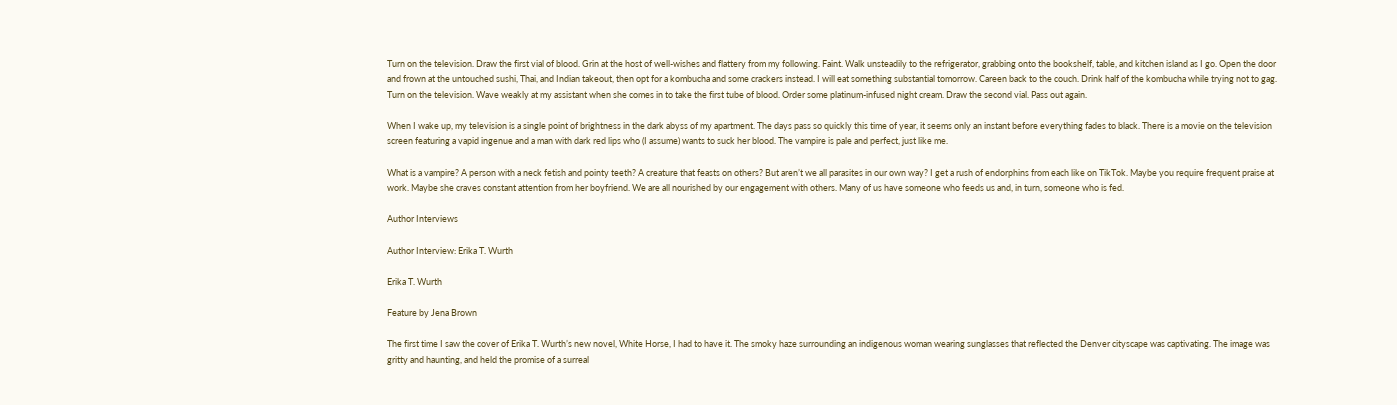Turn on the television. Draw the first vial of blood. Grin at the host of well-wishes and flattery from my following. Faint. Walk unsteadily to the refrigerator, grabbing onto the bookshelf, table, and kitchen island as I go. Open the door and frown at the untouched sushi, Thai, and Indian takeout, then opt for a kombucha and some crackers instead. I will eat something substantial tomorrow. Careen back to the couch. Drink half of the kombucha while trying not to gag. Turn on the television. Wave weakly at my assistant when she comes in to take the first tube of blood. Order some platinum-infused night cream. Draw the second vial. Pass out again.

When I wake up, my television is a single point of brightness in the dark abyss of my apartment. The days pass so quickly this time of year, it seems only an instant before everything fades to black. There is a movie on the television screen featuring a vapid ingenue and a man with dark red lips who (I assume) wants to suck her blood. The vampire is pale and perfect, just like me.

What is a vampire? A person with a neck fetish and pointy teeth? A creature that feasts on others? But aren’t we all parasites in our own way? I get a rush of endorphins from each like on TikTok. Maybe you require frequent praise at work. Maybe she craves constant attention from her boyfriend. We are all nourished by our engagement with others. Many of us have someone who feeds us and, in turn, someone who is fed.

Author Interviews

Author Interview: Erika T. Wurth

Erika T. Wurth

Feature by Jena Brown

The first time I saw the cover of Erika T. Wurth’s new novel, White Horse, I had to have it. The smoky haze surrounding an indigenous woman wearing sunglasses that reflected the Denver cityscape was captivating. The image was gritty and haunting, and held the promise of a surreal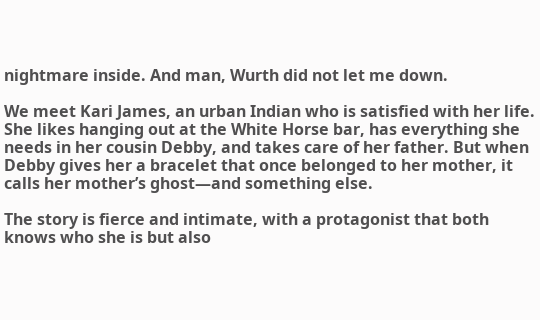nightmare inside. And man, Wurth did not let me down.

We meet Kari James, an urban Indian who is satisfied with her life. She likes hanging out at the White Horse bar, has everything she needs in her cousin Debby, and takes care of her father. But when Debby gives her a bracelet that once belonged to her mother, it calls her mother’s ghost—and something else.

The story is fierce and intimate, with a protagonist that both knows who she is but also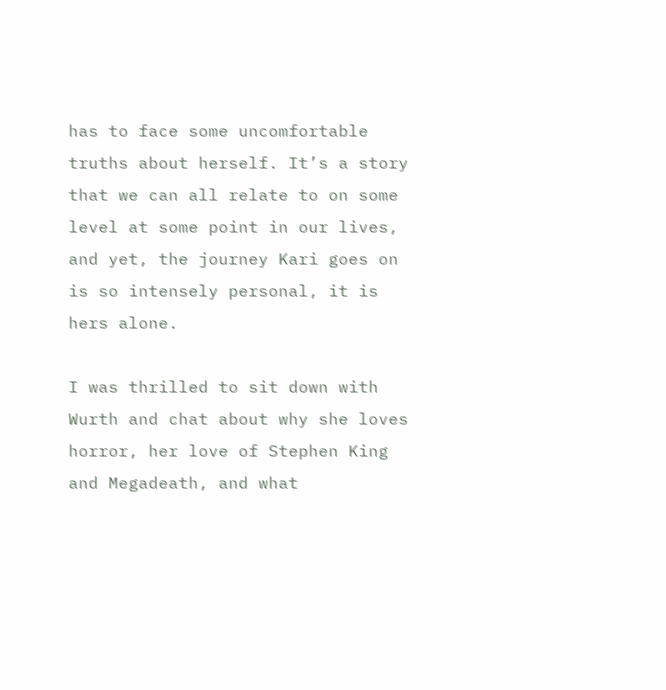has to face some uncomfortable truths about herself. It’s a story that we can all relate to on some level at some point in our lives, and yet, the journey Kari goes on is so intensely personal, it is hers alone.

I was thrilled to sit down with Wurth and chat about why she loves horror, her love of Stephen King and Megadeath, and what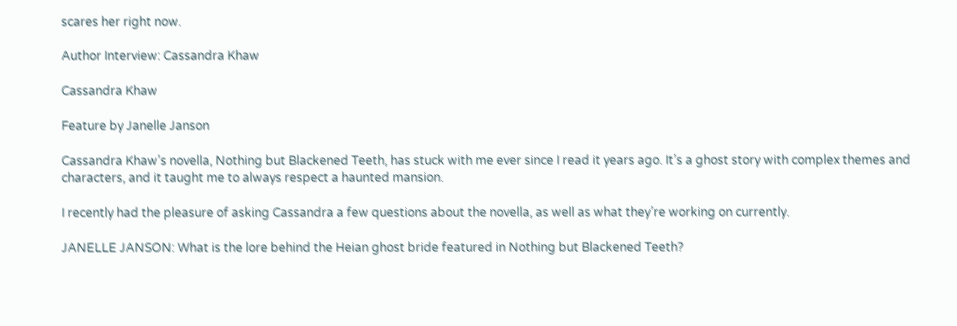scares her right now.

Author Interview: Cassandra Khaw

Cassandra Khaw

Feature by Janelle Janson

Cassandra Khaw’s novella, Nothing but Blackened Teeth, has stuck with me ever since I read it years ago. It’s a ghost story with complex themes and characters, and it taught me to always respect a haunted mansion.

I recently had the pleasure of asking Cassandra a few questions about the novella, as well as what they’re working on currently.

JANELLE JANSON: What is the lore behind the Heian ghost bride featured in Nothing but Blackened Teeth?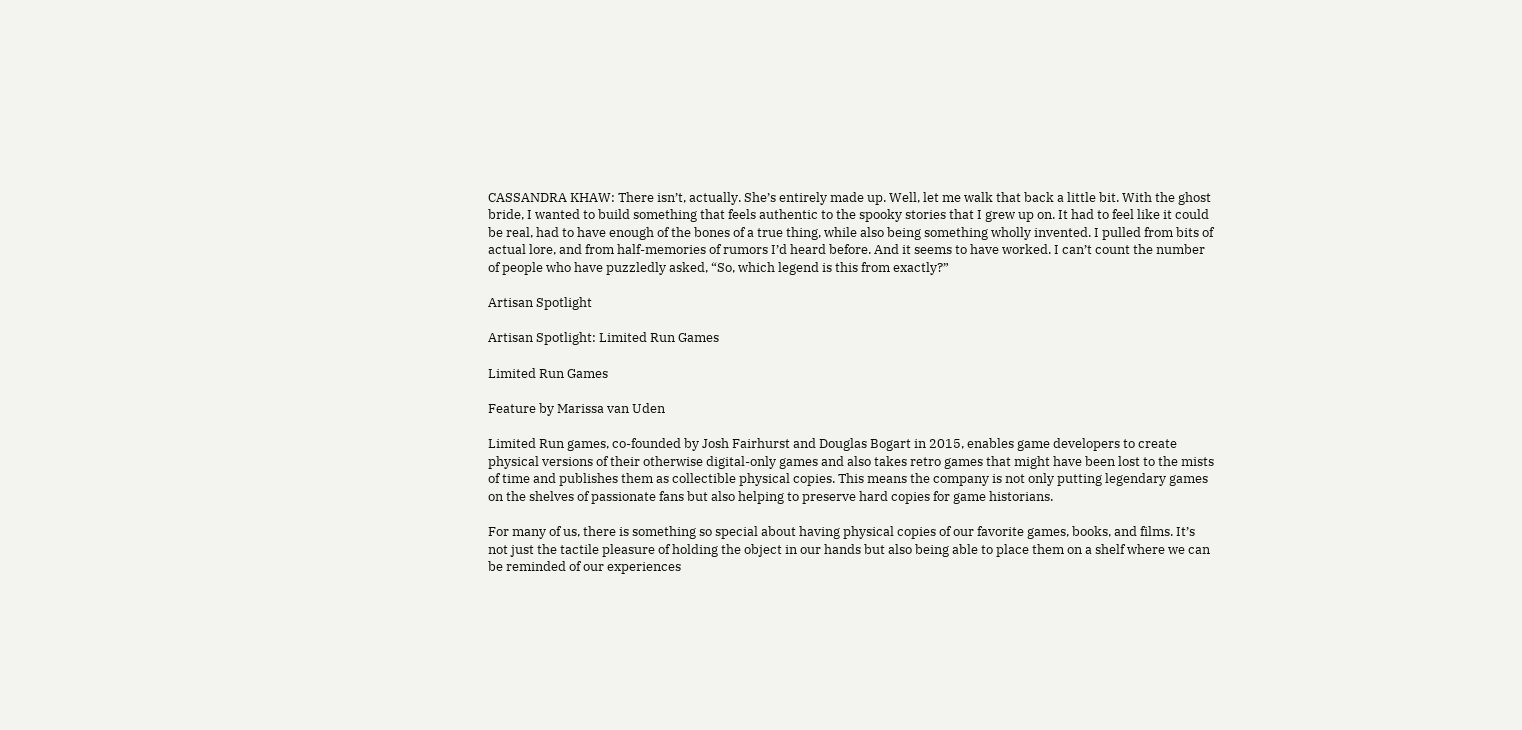CASSANDRA KHAW: There isn’t, actually. She’s entirely made up. Well, let me walk that back a little bit. With the ghost bride, I wanted to build something that feels authentic to the spooky stories that I grew up on. It had to feel like it could be real, had to have enough of the bones of a true thing, while also being something wholly invented. I pulled from bits of actual lore, and from half-memories of rumors I’d heard before. And it seems to have worked. I can’t count the number of people who have puzzledly asked, “So, which legend is this from exactly?”

Artisan Spotlight

Artisan Spotlight: Limited Run Games

Limited Run Games

Feature by Marissa van Uden

Limited Run games, co-founded by Josh Fairhurst and Douglas Bogart in 2015, enables game developers to create physical versions of their otherwise digital-only games and also takes retro games that might have been lost to the mists of time and publishes them as collectible physical copies. This means the company is not only putting legendary games on the shelves of passionate fans but also helping to preserve hard copies for game historians.

For many of us, there is something so special about having physical copies of our favorite games, books, and films. It’s not just the tactile pleasure of holding the object in our hands but also being able to place them on a shelf where we can be reminded of our experiences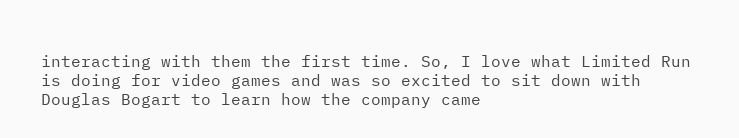interacting with them the first time. So, I love what Limited Run is doing for video games and was so excited to sit down with Douglas Bogart to learn how the company came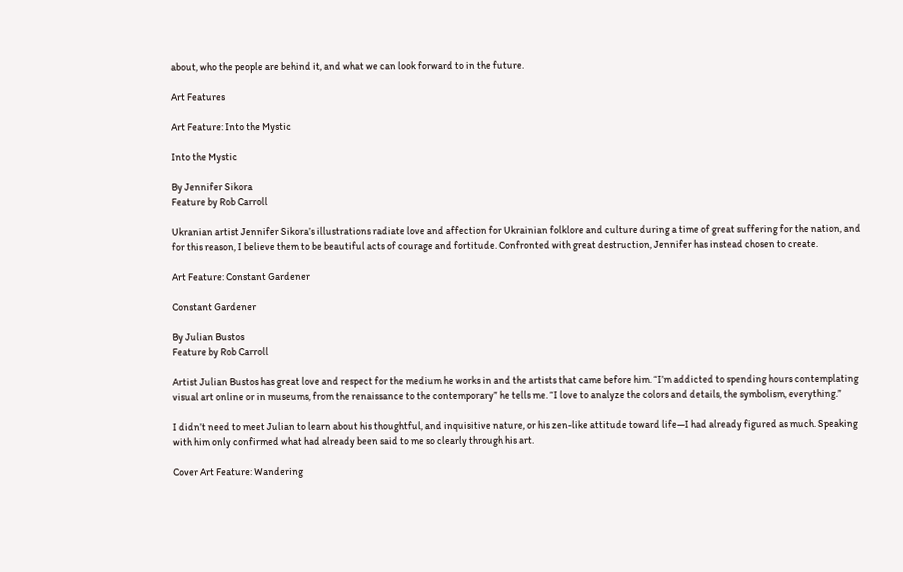about, who the people are behind it, and what we can look forward to in the future.

Art Features

Art Feature: Into the Mystic

Into the Mystic

By Jennifer Sikora
Feature by Rob Carroll

Ukranian artist Jennifer Sikora’s illustrations radiate love and affection for Ukrainian folklore and culture during a time of great suffering for the nation, and for this reason, I believe them to be beautiful acts of courage and fortitude. Confronted with great destruction, Jennifer has instead chosen to create.

Art Feature: Constant Gardener

Constant Gardener

By Julian Bustos
Feature by Rob Carroll

Artist Julian Bustos has great love and respect for the medium he works in and the artists that came before him. “I’m addicted to spending hours contemplating visual art online or in museums, from the renaissance to the contemporary” he tells me. “I love to analyze the colors and details, the symbolism, everything.”

I didn’t need to meet Julian to learn about his thoughtful, and inquisitive nature, or his zen-like attitude toward life—I had already figured as much. Speaking with him only confirmed what had already been said to me so clearly through his art.

Cover Art Feature: Wandering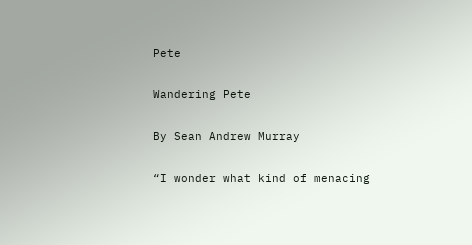Pete

Wandering Pete

By Sean Andrew Murray

“I wonder what kind of menacing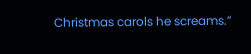Christmas carols he screams.”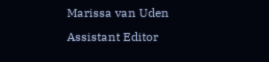Marissa van Uden
Assistant Editor